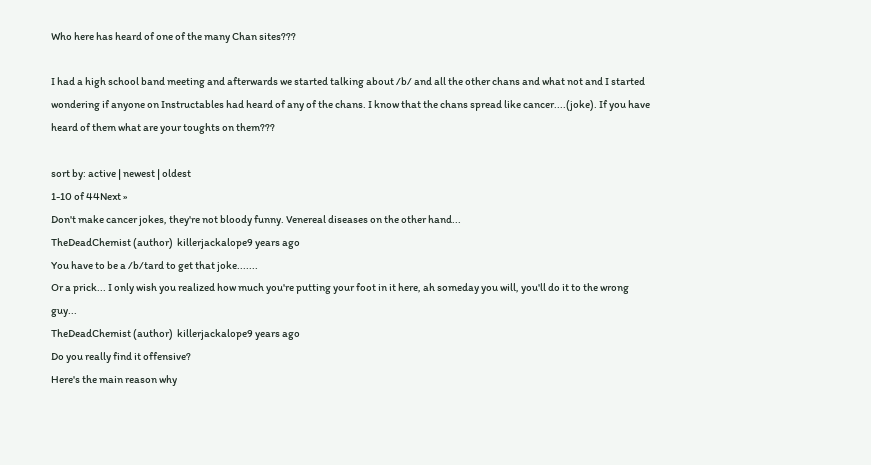Who here has heard of one of the many Chan sites???

I had a high school band meeting and afterwards we started talking about /b/ and all the other chans and what not and I started wondering if anyone on Instructables had heard of any of the chans. I know that the chans spread like cancer....(joke). If you have heard of them what are your toughts on them???

sort by: active | newest | oldest
1-10 of 44Next »
Don't make cancer jokes, they're not bloody funny. Venereal diseases on the other hand...
TheDeadChemist (author)  killerjackalope9 years ago
You have to be a /b/tard to get that joke.......
Or a prick... I only wish you realized how much you're putting your foot in it here, ah someday you will, you'll do it to the wrong guy...
TheDeadChemist (author)  killerjackalope9 years ago
Do you really find it offensive?
Here's the main reason why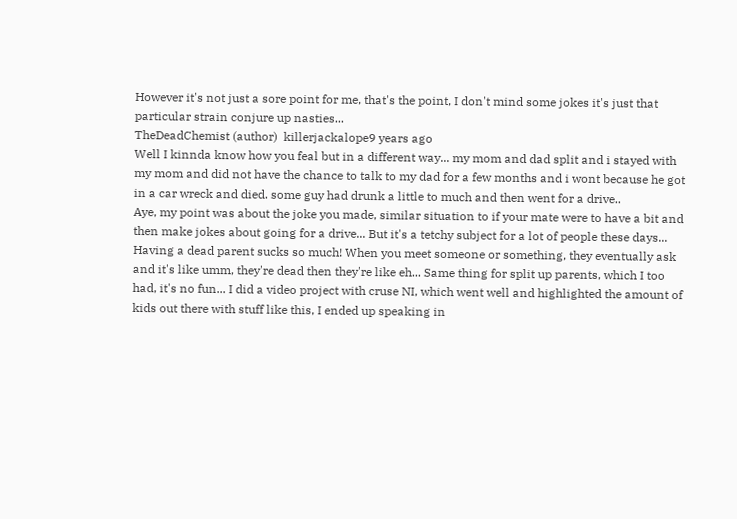However it's not just a sore point for me, that's the point, I don't mind some jokes it's just that particular strain conjure up nasties...
TheDeadChemist (author)  killerjackalope9 years ago
Well I kinnda know how you feal but in a different way... my mom and dad split and i stayed with my mom and did not have the chance to talk to my dad for a few months and i wont because he got in a car wreck and died. some guy had drunk a little to much and then went for a drive..
Aye, my point was about the joke you made, similar situation to if your mate were to have a bit and then make jokes about going for a drive... But it's a tetchy subject for a lot of people these days... Having a dead parent sucks so much! When you meet someone or something, they eventually ask and it's like umm, they're dead then they're like eh... Same thing for split up parents, which I too had, it's no fun... I did a video project with cruse NI, which went well and highlighted the amount of kids out there with stuff like this, I ended up speaking in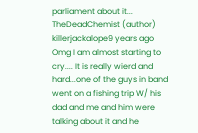parliament about it...
TheDeadChemist (author)  killerjackalope9 years ago
Omg I am almost starting to cry.... It is really wierd and hard...one of the guys in band went on a fishing trip W/ his dad and me and him were talking about it and he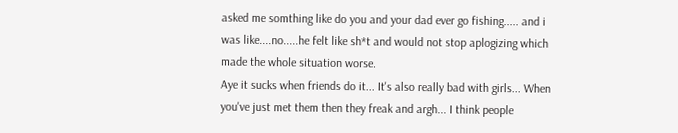asked me somthing like do you and your dad ever go fishing..... and i was like....no.....he felt like sh*t and would not stop aplogizing which made the whole situation worse.
Aye it sucks when friends do it... It's also really bad with girls... When you've just met them then they freak and argh... I think people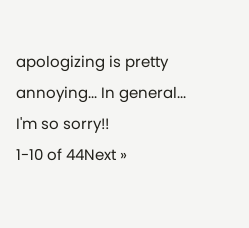apologizing is pretty annoying... In general...
I'm so sorry!!
1-10 of 44Next »